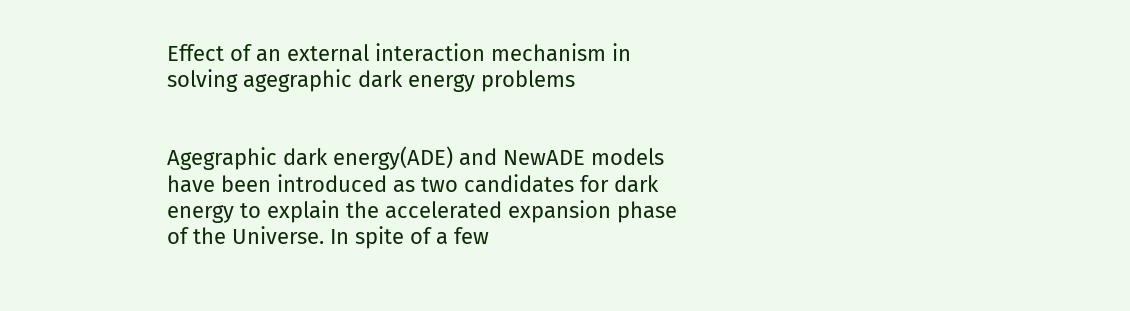Effect of an external interaction mechanism in solving agegraphic dark energy problems


Agegraphic dark energy(ADE) and NewADE models have been introduced as two candidates for dark energy to explain the accelerated expansion phase of the Universe. In spite of a few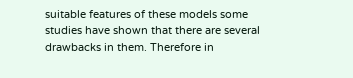suitable features of these models some studies have shown that there are several drawbacks in them. Therefore in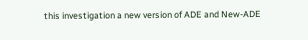this investigation a new version of ADE and New-ADE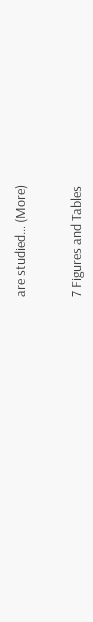are studied… (More)


7 Figures and Tables